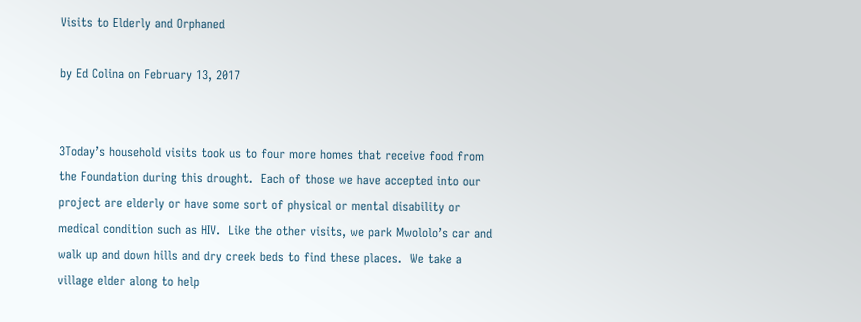Visits to Elderly and Orphaned

by Ed Colina on February 13, 2017


3Today’s household visits took us to four more homes that receive food from the Foundation during this drought.  Each of those we have accepted into our project are elderly or have some sort of physical or mental disability or medical condition such as HIV.  Like the other visits, we park Mwololo’s car and walk up and down hills and dry creek beds to find these places.  We take a village elder along to help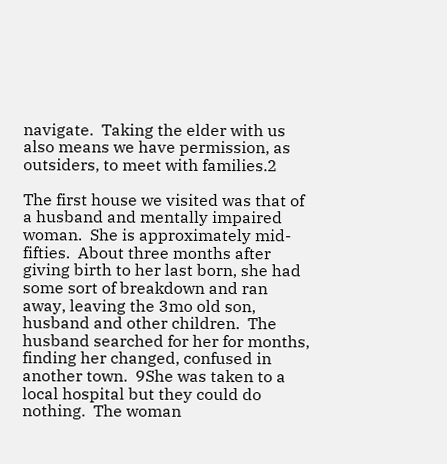navigate.  Taking the elder with us also means we have permission, as outsiders, to meet with families.2

The first house we visited was that of a husband and mentally impaired woman.  She is approximately mid-fifties.  About three months after giving birth to her last born, she had some sort of breakdown and ran away, leaving the 3mo old son, husband and other children.  The husband searched for her for months, finding her changed, confused in another town.  9She was taken to a local hospital but they could do nothing.  The woman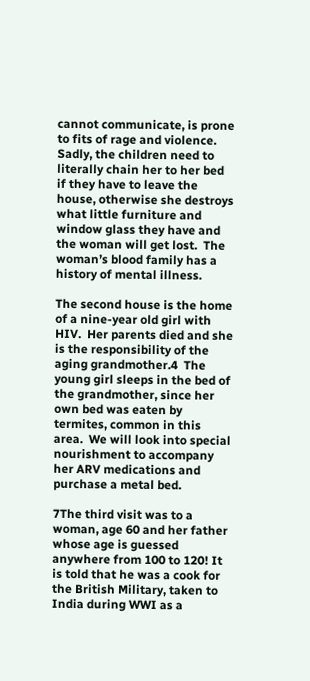cannot communicate, is prone to fits of rage and violence.  Sadly, the children need to literally chain her to her bed if they have to leave the house, otherwise she destroys what little furniture and window glass they have and the woman will get lost.  The woman’s blood family has a history of mental illness.

The second house is the home of a nine-year old girl with HIV.  Her parents died and she is the responsibility of the aging grandmother.4  The young girl sleeps in the bed of the grandmother, since her own bed was eaten by termites, common in this area.  We will look into special nourishment to accompany her ARV medications and purchase a metal bed.

7The third visit was to a woman, age 60 and her father whose age is guessed anywhere from 100 to 120! It is told that he was a cook for the British Military, taken to India during WWI as a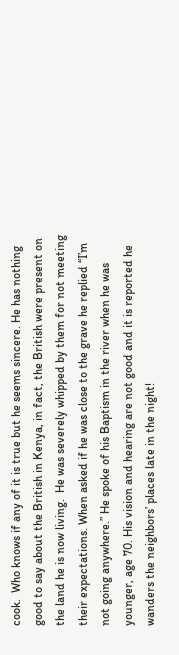cook.  Who knows if any of it is true but he seems sincere. He has nothing good to say about the British in Kenya, in fact, the British were present on the land he is now living.  He was severely whipped by them for not meeting their expectations. When asked if he was close to the grave he replied “I’m not going anywhere.” He spoke of his Baptism in the river when he was younger, age 70. His vision and hearing are not good and it is reported he wanders the neighbors’ places late in the night!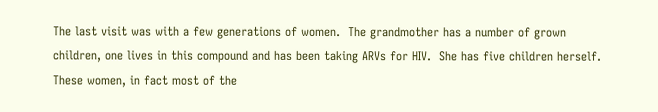The last visit was with a few generations of women.  The grandmother has a number of grown children, one lives in this compound and has been taking ARVs for HIV.  She has five children herself.  These women, in fact most of the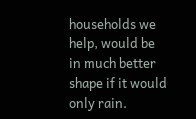households we help, would be in much better shape if it would only rain.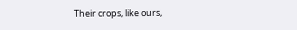Their crops, like ours,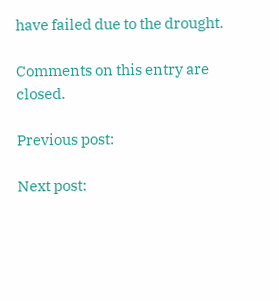have failed due to the drought.

Comments on this entry are closed.

Previous post:

Next post: